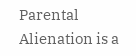Parental Alienation is a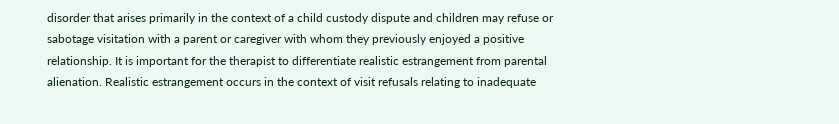disorder that arises primarily in the context of a child custody dispute and children may refuse or sabotage visitation with a parent or caregiver with whom they previously enjoyed a positive relationship. It is important for the therapist to differentiate realistic estrangement from parental alienation. Realistic estrangement occurs in the context of visit refusals relating to inadequate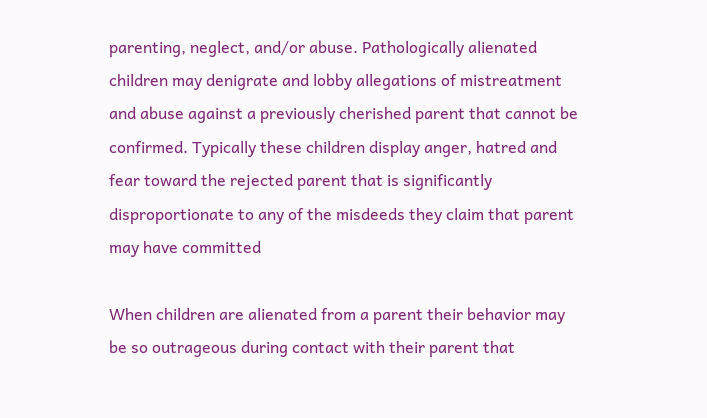parenting, neglect, and/or abuse. Pathologically alienated children may denigrate and lobby allegations of mistreatment and abuse against a previously cherished parent that cannot be confirmed. Typically these children display anger, hatred and fear toward the rejected parent that is significantly disproportionate to any of the misdeeds they claim that parent may have committed

When children are alienated from a parent their behavior may be so outrageous during contact with their parent that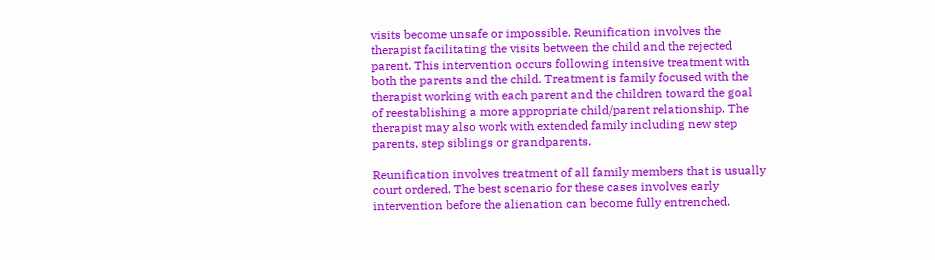visits become unsafe or impossible. Reunification involves the therapist facilitating the visits between the child and the rejected parent. This intervention occurs following intensive treatment with both the parents and the child. Treatment is family focused with the therapist working with each parent and the children toward the goal of reestablishing a more appropriate child/parent relationship. The therapist may also work with extended family including new step parents, step siblings or grandparents.

Reunification involves treatment of all family members that is usually court ordered. The best scenario for these cases involves early intervention before the alienation can become fully entrenched.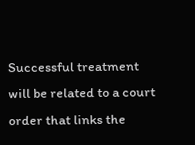Successful treatment will be related to a court order that links the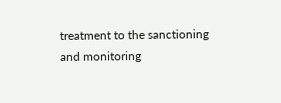treatment to the sanctioning and monitoring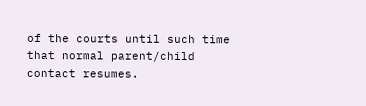of the courts until such time that normal parent/child contact resumes.